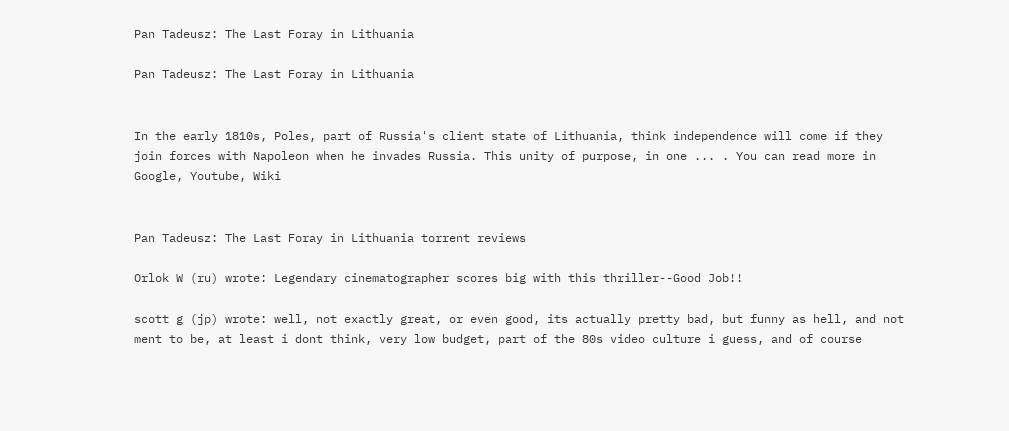Pan Tadeusz: The Last Foray in Lithuania

Pan Tadeusz: The Last Foray in Lithuania


In the early 1810s, Poles, part of Russia's client state of Lithuania, think independence will come if they join forces with Napoleon when he invades Russia. This unity of purpose, in one ... . You can read more in Google, Youtube, Wiki


Pan Tadeusz: The Last Foray in Lithuania torrent reviews

Orlok W (ru) wrote: Legendary cinematographer scores big with this thriller--Good Job!!

scott g (jp) wrote: well, not exactly great, or even good, its actually pretty bad, but funny as hell, and not ment to be, at least i dont think, very low budget, part of the 80s video culture i guess, and of course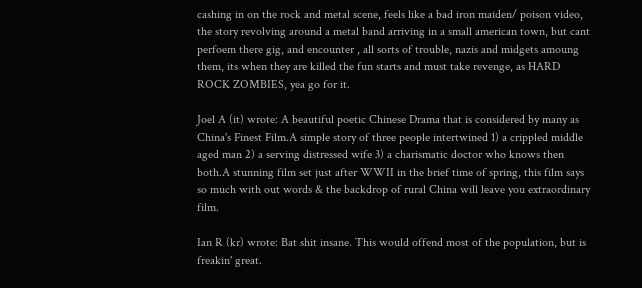cashing in on the rock and metal scene, feels like a bad iron maiden/ poison video, the story revolving around a metal band arriving in a small american town, but cant perfoem there gig, and encounter , all sorts of trouble, nazis and midgets amoung them, its when they are killed the fun starts and must take revenge, as HARD ROCK ZOMBIES, yea go for it.

Joel A (it) wrote: A beautiful poetic Chinese Drama that is considered by many as China's Finest Film.A simple story of three people intertwined 1) a crippled middle aged man 2) a serving distressed wife 3) a charismatic doctor who knows then both.A stunning film set just after WWII in the brief time of spring, this film says so much with out words & the backdrop of rural China will leave you extraordinary film.

Ian R (kr) wrote: Bat shit insane. This would offend most of the population, but is freakin' great.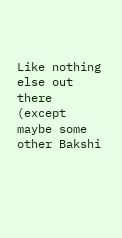Like nothing else out there (except maybe some other Bakshi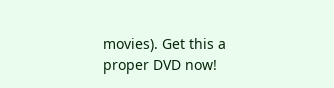movies). Get this a proper DVD now!